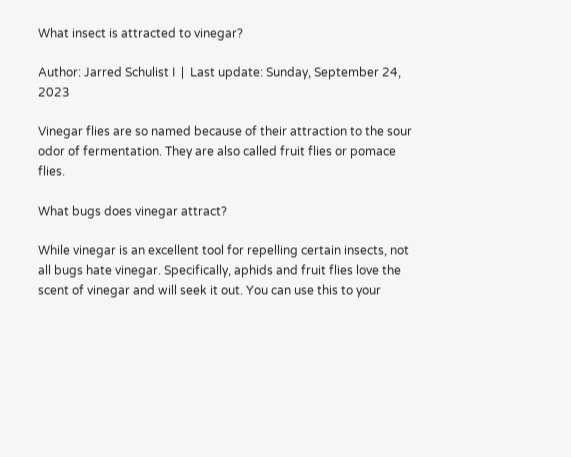What insect is attracted to vinegar?

Author: Jarred Schulist I  |  Last update: Sunday, September 24, 2023

Vinegar flies are so named because of their attraction to the sour odor of fermentation. They are also called fruit flies or pomace flies.

What bugs does vinegar attract?

While vinegar is an excellent tool for repelling certain insects, not all bugs hate vinegar. Specifically, aphids and fruit flies love the scent of vinegar and will seek it out. You can use this to your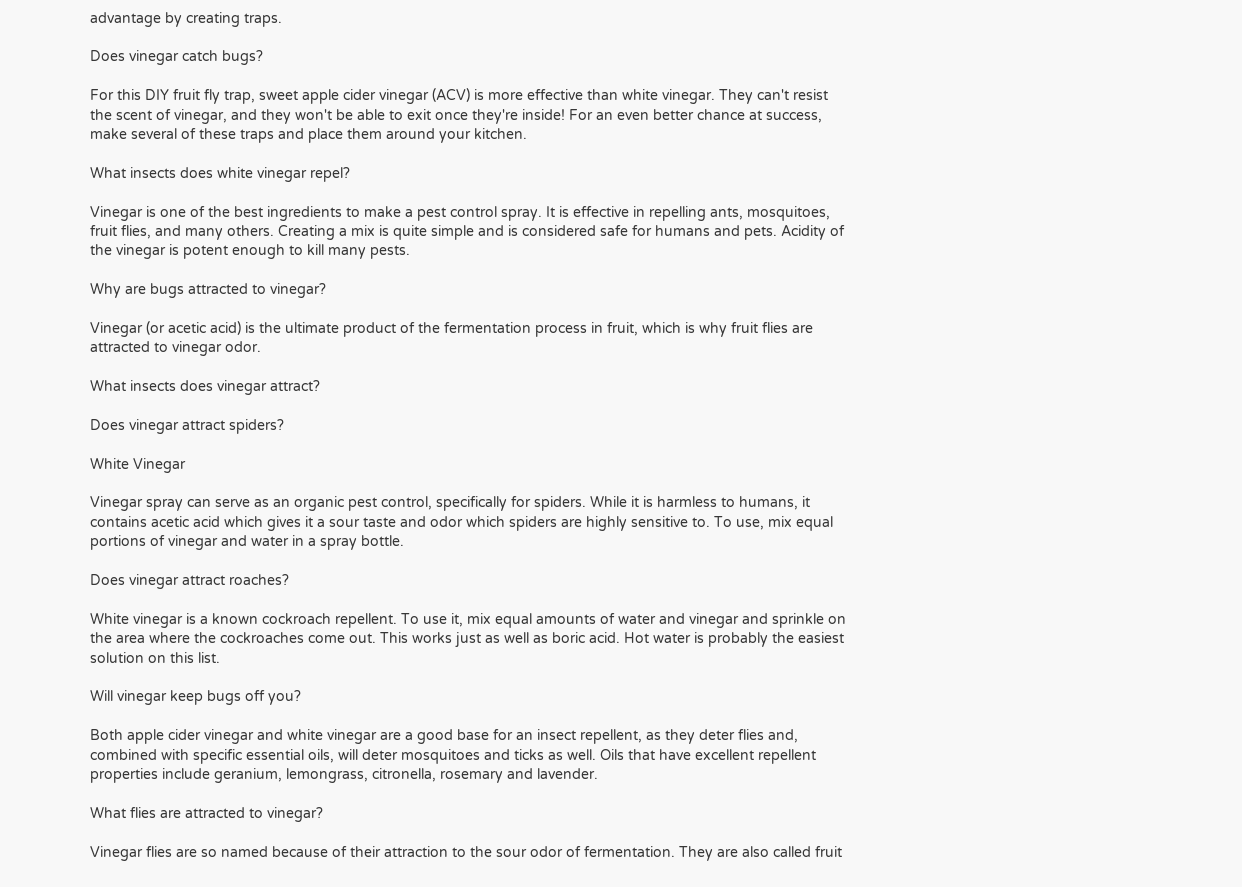advantage by creating traps.

Does vinegar catch bugs?

For this DIY fruit fly trap, sweet apple cider vinegar (ACV) is more effective than white vinegar. They can't resist the scent of vinegar, and they won't be able to exit once they're inside! For an even better chance at success, make several of these traps and place them around your kitchen.

What insects does white vinegar repel?

Vinegar is one of the best ingredients to make a pest control spray. It is effective in repelling ants, mosquitoes, fruit flies, and many others. Creating a mix is quite simple and is considered safe for humans and pets. Acidity of the vinegar is potent enough to kill many pests.

Why are bugs attracted to vinegar?

Vinegar (or acetic acid) is the ultimate product of the fermentation process in fruit, which is why fruit flies are attracted to vinegar odor.

What insects does vinegar attract?

Does vinegar attract spiders?

White Vinegar

Vinegar spray can serve as an organic pest control, specifically for spiders. While it is harmless to humans, it contains acetic acid which gives it a sour taste and odor which spiders are highly sensitive to. To use, mix equal portions of vinegar and water in a spray bottle.

Does vinegar attract roaches?

White vinegar is a known cockroach repellent. To use it, mix equal amounts of water and vinegar and sprinkle on the area where the cockroaches come out. This works just as well as boric acid. Hot water is probably the easiest solution on this list.

Will vinegar keep bugs off you?

Both apple cider vinegar and white vinegar are a good base for an insect repellent, as they deter flies and, combined with specific essential oils, will deter mosquitoes and ticks as well. Oils that have excellent repellent properties include geranium, lemongrass, citronella, rosemary and lavender.

What flies are attracted to vinegar?

Vinegar flies are so named because of their attraction to the sour odor of fermentation. They are also called fruit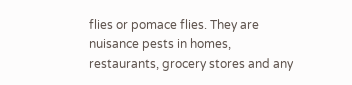flies or pomace flies. They are nuisance pests in homes, restaurants, grocery stores and any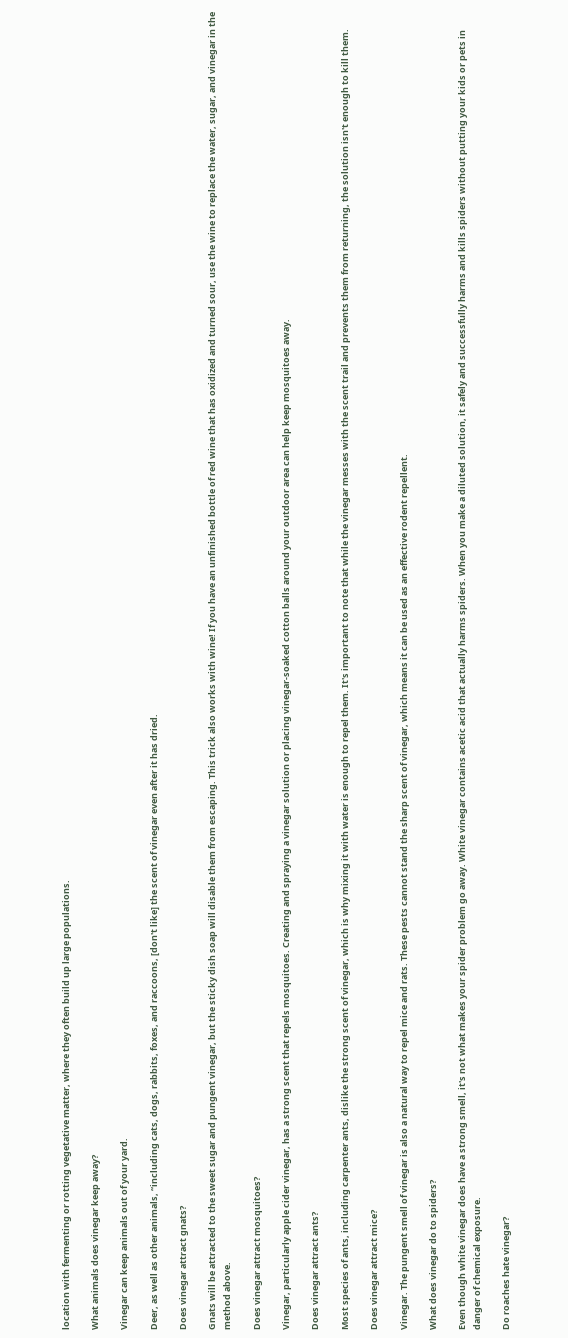location with fermenting or rotting vegetative matter, where they often build up large populations.

What animals does vinegar keep away?

Vinegar can keep animals out of your yard.

Deer, as well as other animals, “including cats, dogs, rabbits, foxes, and raccoons, [don't like] the scent of vinegar even after it has dried.

Does vinegar attract gnats?

Gnats will be attracted to the sweet sugar and pungent vinegar, but the sticky dish soap will disable them from escaping. This trick also works with wine! If you have an unfinished bottle of red wine that has oxidized and turned sour, use the wine to replace the water, sugar, and vinegar in the method above.

Does vinegar attract mosquitoes?

Vinegar, particularly apple cider vinegar, has a strong scent that repels mosquitoes. Creating and spraying a vinegar solution or placing vinegar-soaked cotton balls around your outdoor area can help keep mosquitoes away.

Does vinegar attract ants?

Most species of ants, including carpenter ants, dislike the strong scent of vinegar, which is why mixing it with water is enough to repel them. It's important to note that while the vinegar messes with the scent trail and prevents them from returning, the solution isn't enough to kill them.

Does vinegar attract mice?

Vinegar. The pungent smell of vinegar is also a natural way to repel mice and rats. These pests cannot stand the sharp scent of vinegar, which means it can be used as an effective rodent repellent.

What does vinegar do to spiders?

Even though white vinegar does have a strong smell, it's not what makes your spider problem go away. White vinegar contains acetic acid that actually harms spiders. When you make a diluted solution, it safely and successfully harms and kills spiders without putting your kids or pets in danger of chemical exposure.

Do roaches hate vinegar?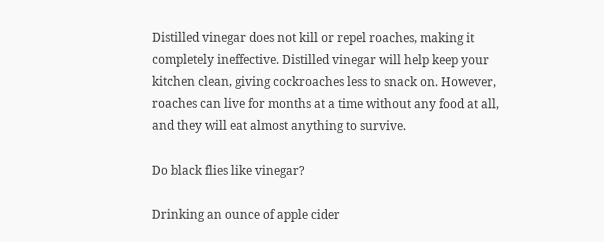Distilled vinegar does not kill or repel roaches, making it completely ineffective. Distilled vinegar will help keep your kitchen clean, giving cockroaches less to snack on. However, roaches can live for months at a time without any food at all, and they will eat almost anything to survive.

Do black flies like vinegar?

Drinking an ounce of apple cider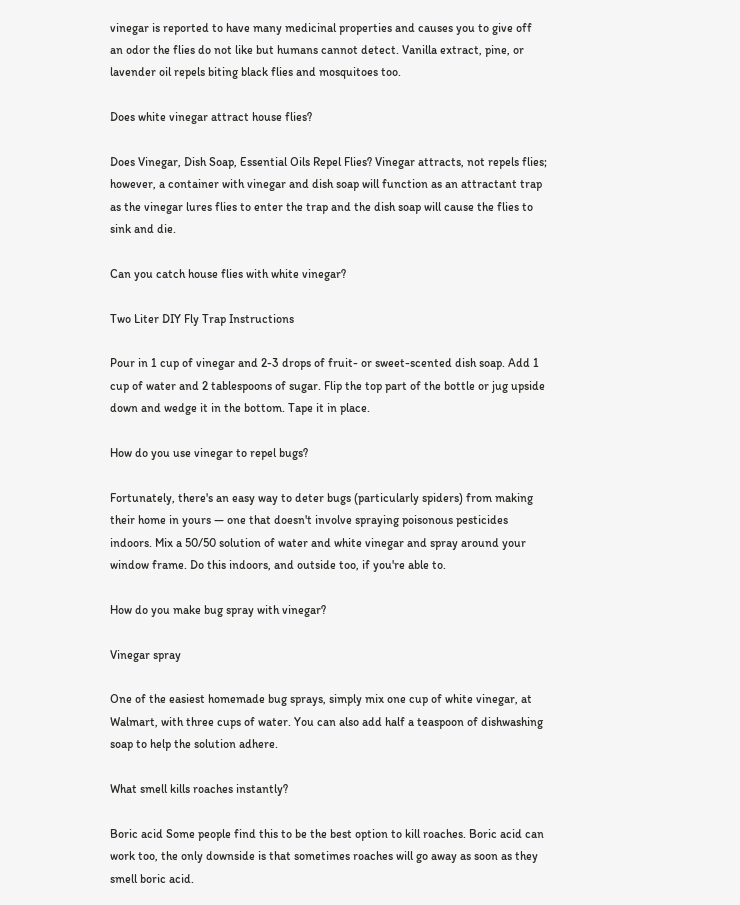vinegar is reported to have many medicinal properties and causes you to give off an odor the flies do not like but humans cannot detect. Vanilla extract, pine, or lavender oil repels biting black flies and mosquitoes too.

Does white vinegar attract house flies?

Does Vinegar, Dish Soap, Essential Oils Repel Flies? Vinegar attracts, not repels flies; however, a container with vinegar and dish soap will function as an attractant trap as the vinegar lures flies to enter the trap and the dish soap will cause the flies to sink and die.

Can you catch house flies with white vinegar?

Two Liter DIY Fly Trap Instructions

Pour in 1 cup of vinegar and 2-3 drops of fruit- or sweet-scented dish soap. Add 1 cup of water and 2 tablespoons of sugar. Flip the top part of the bottle or jug upside down and wedge it in the bottom. Tape it in place.

How do you use vinegar to repel bugs?

Fortunately, there's an easy way to deter bugs (particularly spiders) from making their home in yours — one that doesn't involve spraying poisonous pesticides indoors. Mix a 50/50 solution of water and white vinegar and spray around your window frame. Do this indoors, and outside too, if you're able to.

How do you make bug spray with vinegar?

Vinegar spray

One of the easiest homemade bug sprays, simply mix one cup of white vinegar, at Walmart, with three cups of water. You can also add half a teaspoon of dishwashing soap to help the solution adhere.

What smell kills roaches instantly?

Boric acid Some people find this to be the best option to kill roaches. Boric acid can work too, the only downside is that sometimes roaches will go away as soon as they smell boric acid.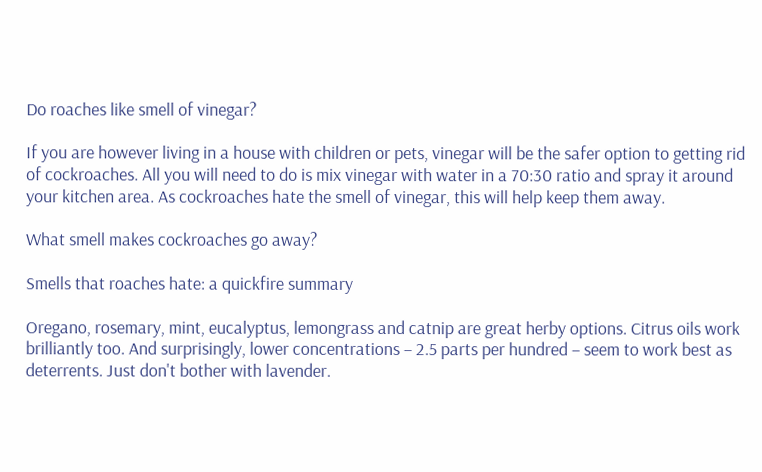Do roaches like smell of vinegar?

If you are however living in a house with children or pets, vinegar will be the safer option to getting rid of cockroaches. All you will need to do is mix vinegar with water in a 70:30 ratio and spray it around your kitchen area. As cockroaches hate the smell of vinegar, this will help keep them away.

What smell makes cockroaches go away?

Smells that roaches hate: a quickfire summary

Oregano, rosemary, mint, eucalyptus, lemongrass and catnip are great herby options. Citrus oils work brilliantly too. And surprisingly, lower concentrations – 2.5 parts per hundred – seem to work best as deterrents. Just don't bother with lavender.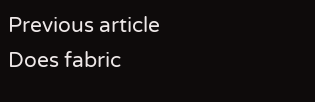Previous article
Does fabric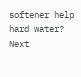softener help hard water?
Next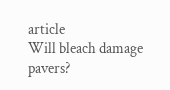article
Will bleach damage pavers?